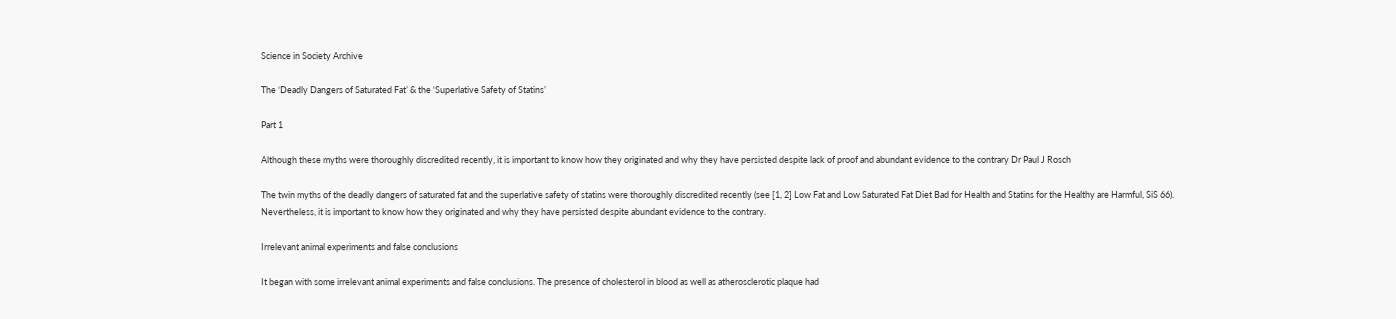Science in Society Archive

The ‘Deadly Dangers of Saturated Fat’ & the ‘Superlative Safety of Statins’

Part 1

Although these myths were thoroughly discredited recently, it is important to know how they originated and why they have persisted despite lack of proof and abundant evidence to the contrary Dr Paul J Rosch

The twin myths of the deadly dangers of saturated fat and the superlative safety of statins were thoroughly discredited recently (see [1, 2] Low Fat and Low Saturated Fat Diet Bad for Health and Statins for the Healthy are Harmful, SiS 66). Nevertheless, it is important to know how they originated and why they have persisted despite abundant evidence to the contrary.

Irrelevant animal experiments and false conclusions

It began with some irrelevant animal experiments and false conclusions. The presence of cholesterol in blood as well as atherosclerotic plaque had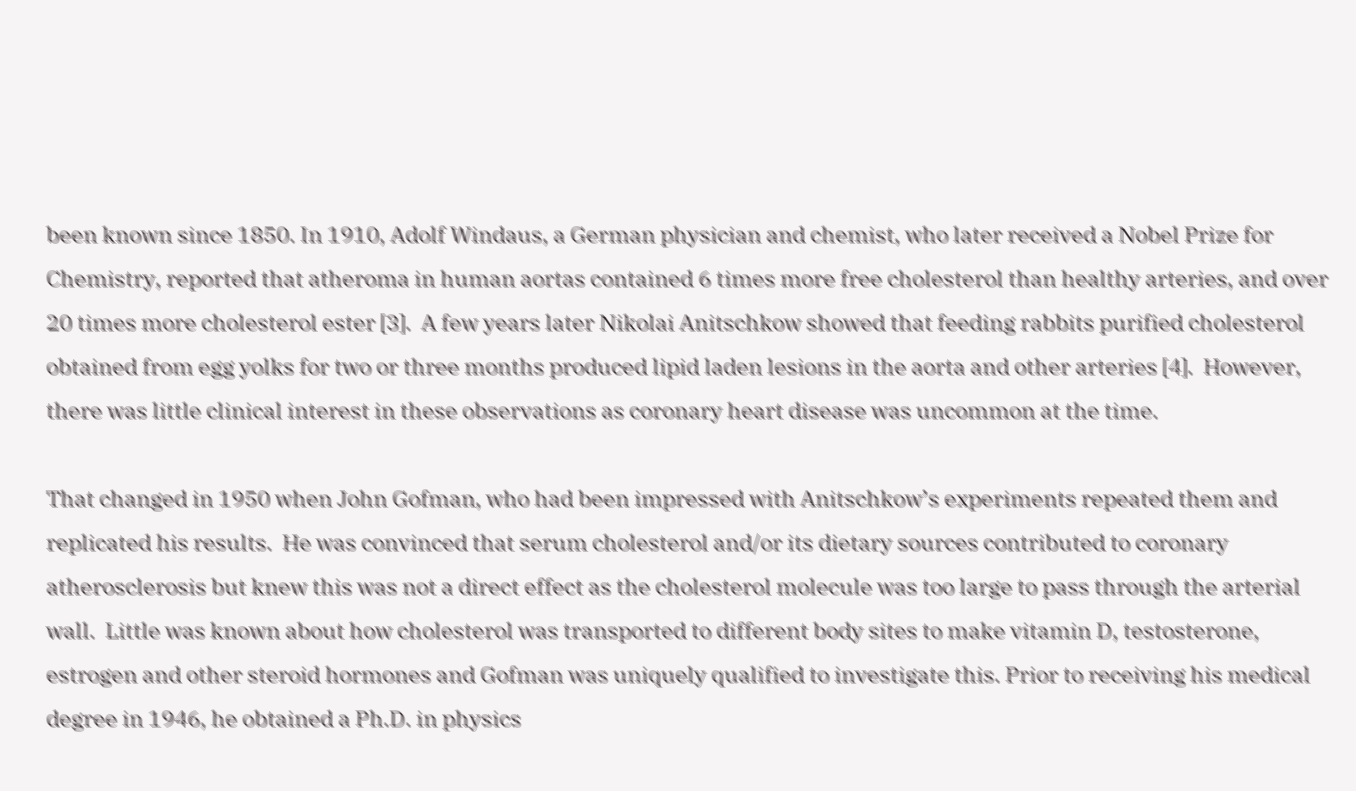been known since 1850. In 1910, Adolf Windaus, a German physician and chemist, who later received a Nobel Prize for Chemistry, reported that atheroma in human aortas contained 6 times more free cholesterol than healthy arteries, and over 20 times more cholesterol ester [3].  A few years later Nikolai Anitschkow showed that feeding rabbits purified cholesterol obtained from egg yolks for two or three months produced lipid laden lesions in the aorta and other arteries [4].  However, there was little clinical interest in these observations as coronary heart disease was uncommon at the time.

That changed in 1950 when John Gofman, who had been impressed with Anitschkow’s experiments repeated them and replicated his results.  He was convinced that serum cholesterol and/or its dietary sources contributed to coronary atherosclerosis but knew this was not a direct effect as the cholesterol molecule was too large to pass through the arterial wall.  Little was known about how cholesterol was transported to different body sites to make vitamin D, testosterone, estrogen and other steroid hormones and Gofman was uniquely qualified to investigate this. Prior to receiving his medical degree in 1946, he obtained a Ph.D. in physics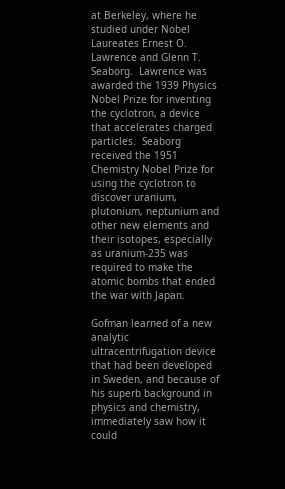at Berkeley, where he studied under Nobel Laureates Ernest O. Lawrence and Glenn T. Seaborg.  Lawrence was awarded the 1939 Physics Nobel Prize for inventing the cyclotron, a device that accelerates charged particles.  Seaborg received the 1951 Chemistry Nobel Prize for using the cyclotron to discover uranium, plutonium, neptunium and other new elements and their isotopes, especially as uranium-235 was required to make the atomic bombs that ended the war with Japan.

Gofman learned of a new analytic ultracentrifugation device that had been developed in Sweden, and because of his superb background in physics and chemistry, immediately saw how it could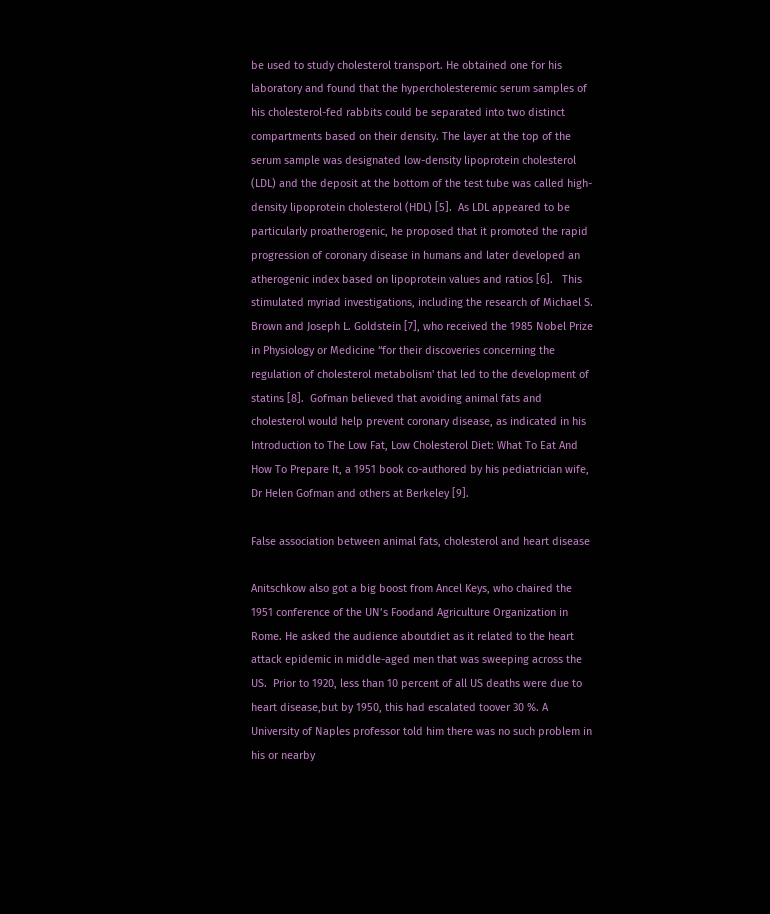be used to study cholesterol transport. He obtained one for his laboratory and found that the hypercholesteremic serum samples of his cholesterol-fed rabbits could be separated into two distinct compartments based on their density. The layer at the top of the serum sample was designated low-density lipoprotein cholesterol (LDL) and the deposit at the bottom of the test tube was called high-density lipoprotein cholesterol (HDL) [5].  As LDL appeared to be particularly proatherogenic, he proposed that it promoted the rapid progression of coronary disease in humans and later developed an atherogenic index based on lipoprotein values and ratios [6].   This stimulated myriad investigations, including the research of Michael S. Brown and Joseph L. Goldstein [7], who received the 1985 Nobel Prize in Physiology or Medicine “for their discoveries concerning the regulation of cholesterol metabolism' that led to the development of statins [8].  Gofman believed that avoiding animal fats and cholesterol would help prevent coronary disease, as indicated in his Introduction to The Low Fat, Low Cholesterol Diet: What To Eat And How To Prepare It, a 1951 book co-authored by his pediatrician wife, Dr Helen Gofman and others at Berkeley [9].

False association between animal fats, cholesterol and heart disease

Anitschkow also got a big boost from Ancel Keys, who chaired the 1951 conference of the UN’s Foodand Agriculture Organization in Rome. He asked the audience aboutdiet as it related to the heart attack epidemic in middle-aged men that was sweeping across the US.  Prior to 1920, less than 10 percent of all US deaths were due to heart disease,but by 1950, this had escalated toover 30 %. A University of Naples professor told him there was no such problem in his or nearby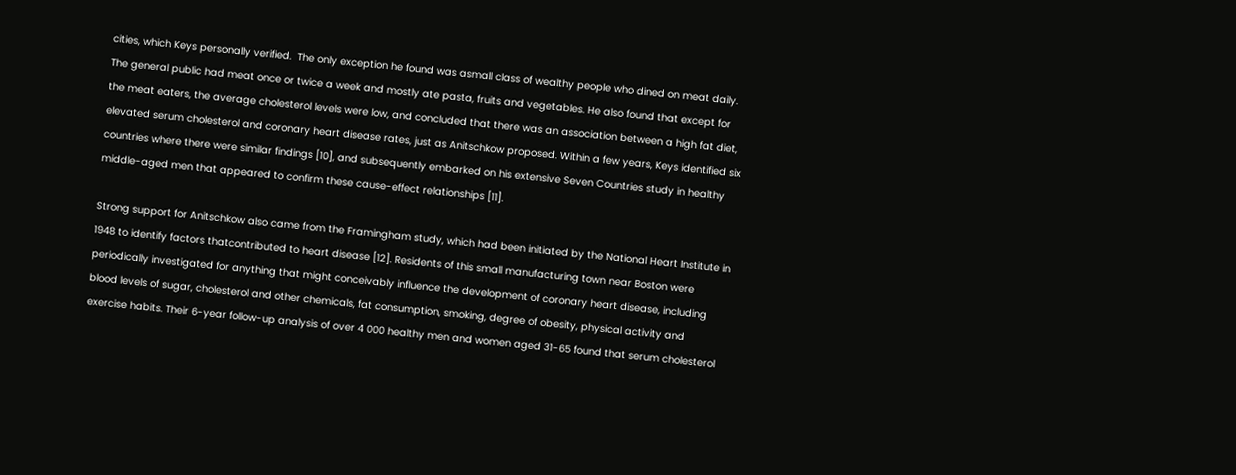cities, which Keys personally verified.  The only exception he found was asmall class of wealthy people who dined on meat daily. The general public had meat once or twice a week and mostly ate pasta, fruits and vegetables. He also found that except for the meat eaters, the average cholesterol levels were low, and concluded that there was an association between a high fat diet, elevated serum cholesterol and coronary heart disease rates, just as Anitschkow proposed. Within a few years, Keys identified six countries where there were similar findings [10], and subsequently embarked on his extensive Seven Countries study in healthy middle-aged men that appeared to confirm these cause-effect relationships [11].

Strong support for Anitschkow also came from the Framingham study, which had been initiated by the National Heart Institute in 1948 to identify factors thatcontributed to heart disease [12]. Residents of this small manufacturing town near Boston were periodically investigated for anything that might conceivably influence the development of coronary heart disease, including blood levels of sugar, cholesterol and other chemicals, fat consumption, smoking, degree of obesity, physical activity and exercise habits. Their 6-year follow-up analysis of over 4 000 healthy men and women aged 31-65 found that serum cholesterol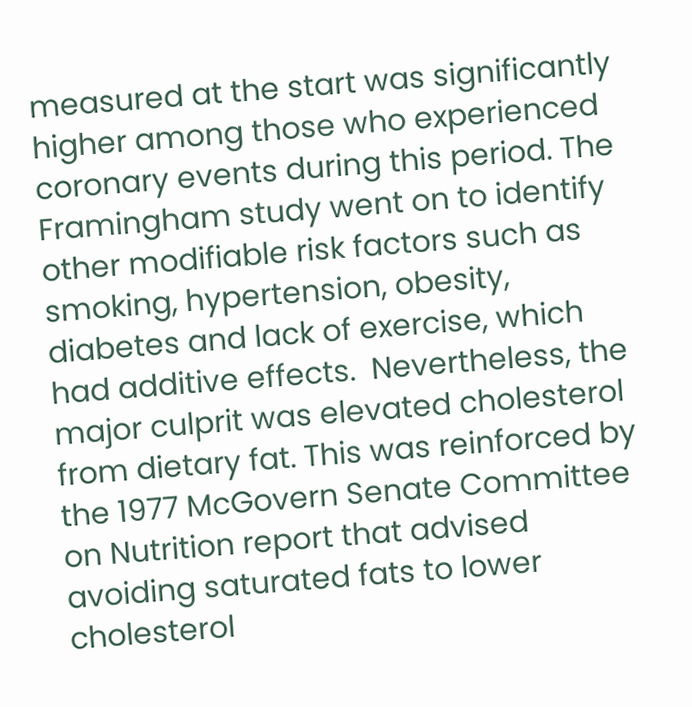measured at the start was significantly higher among those who experienced coronary events during this period. The Framingham study went on to identify other modifiable risk factors such as smoking, hypertension, obesity, diabetes and lack of exercise, which had additive effects.  Nevertheless, the major culprit was elevated cholesterol from dietary fat. This was reinforced by the 1977 McGovern Senate Committee on Nutrition report that advised avoiding saturated fats to lower cholesterol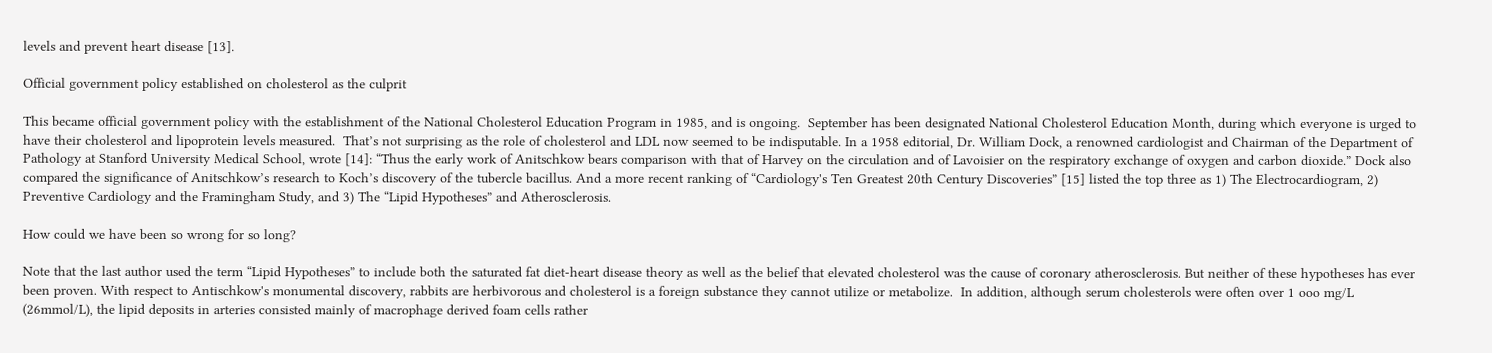levels and prevent heart disease [13].

Official government policy established on cholesterol as the culprit

This became official government policy with the establishment of the National Cholesterol Education Program in 1985, and is ongoing.  September has been designated National Cholesterol Education Month, during which everyone is urged to have their cholesterol and lipoprotein levels measured.  That’s not surprising as the role of cholesterol and LDL now seemed to be indisputable. In a 1958 editorial, Dr. William Dock, a renowned cardiologist and Chairman of the Department of Pathology at Stanford University Medical School, wrote [14]: “Thus the early work of Anitschkow bears comparison with that of Harvey on the circulation and of Lavoisier on the respiratory exchange of oxygen and carbon dioxide.” Dock also compared the significance of Anitschkow’s research to Koch’s discovery of the tubercle bacillus. And a more recent ranking of “Cardiology's Ten Greatest 20th Century Discoveries” [15] listed the top three as 1) The Electrocardiogram, 2) Preventive Cardiology and the Framingham Study, and 3) The “Lipid Hypotheses” and Atherosclerosis.

How could we have been so wrong for so long?

Note that the last author used the term “Lipid Hypotheses” to include both the saturated fat diet-heart disease theory as well as the belief that elevated cholesterol was the cause of coronary atherosclerosis. But neither of these hypotheses has ever been proven. With respect to Antischkow's monumental discovery, rabbits are herbivorous and cholesterol is a foreign substance they cannot utilize or metabolize.  In addition, although serum cholesterols were often over 1 ooo mg/L (26mmol/L), the lipid deposits in arteries consisted mainly of macrophage derived foam cells rather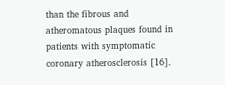than the fibrous and atheromatous plaques found in patients with symptomatic coronary atherosclerosis [16].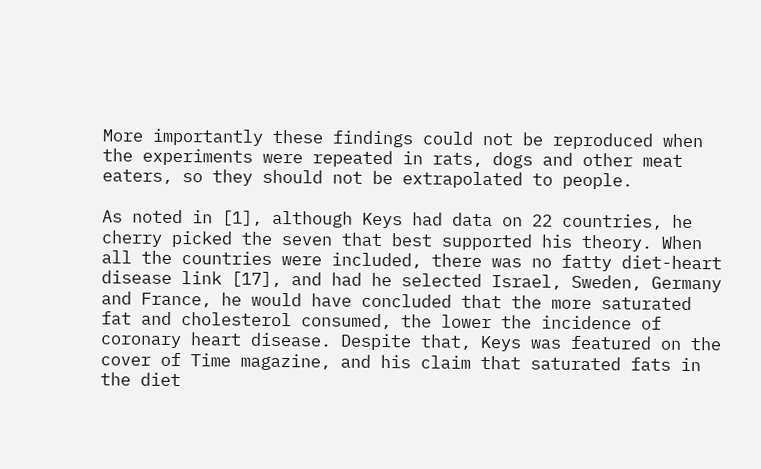More importantly these findings could not be reproduced when the experiments were repeated in rats, dogs and other meat eaters, so they should not be extrapolated to people.

As noted in [1], although Keys had data on 22 countries, he cherry picked the seven that best supported his theory. When all the countries were included, there was no fatty diet-heart disease link [17], and had he selected Israel, Sweden, Germany and France, he would have concluded that the more saturated fat and cholesterol consumed, the lower the incidence of coronary heart disease. Despite that, Keys was featured on the cover of Time magazine, and his claim that saturated fats in the diet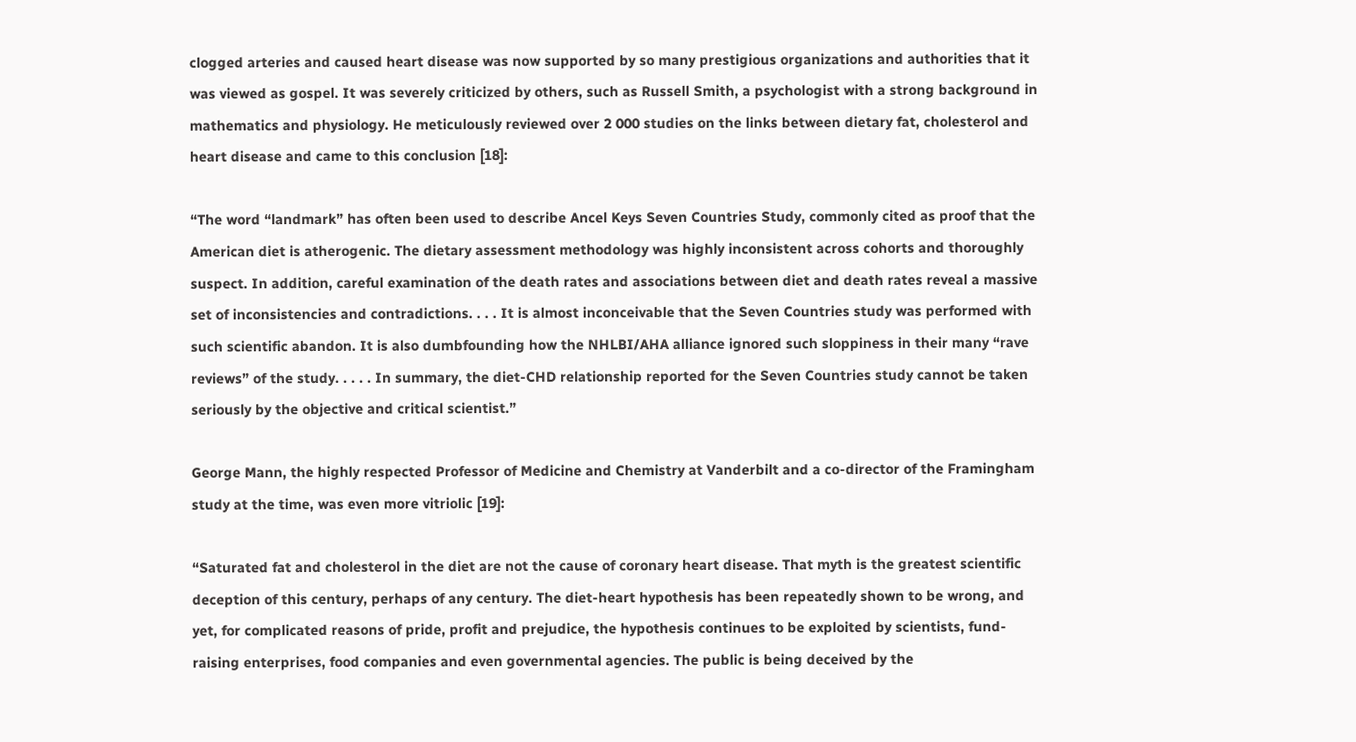clogged arteries and caused heart disease was now supported by so many prestigious organizations and authorities that it was viewed as gospel. It was severely criticized by others, such as Russell Smith, a psychologist with a strong background in mathematics and physiology. He meticulously reviewed over 2 000 studies on the links between dietary fat, cholesterol and heart disease and came to this conclusion [18]:

“The word “landmark” has often been used to describe Ancel Keys Seven Countries Study, commonly cited as proof that the American diet is atherogenic. The dietary assessment methodology was highly inconsistent across cohorts and thoroughly suspect. In addition, careful examination of the death rates and associations between diet and death rates reveal a massive set of inconsistencies and contradictions. . . . It is almost inconceivable that the Seven Countries study was performed with such scientific abandon. It is also dumbfounding how the NHLBI/AHA alliance ignored such sloppiness in their many “rave reviews” of the study. . . . . In summary, the diet-CHD relationship reported for the Seven Countries study cannot be taken seriously by the objective and critical scientist.”

George Mann, the highly respected Professor of Medicine and Chemistry at Vanderbilt and a co-director of the Framingham study at the time, was even more vitriolic [19]:

“Saturated fat and cholesterol in the diet are not the cause of coronary heart disease. That myth is the greatest scientific deception of this century, perhaps of any century. The diet-heart hypothesis has been repeatedly shown to be wrong, and yet, for complicated reasons of pride, profit and prejudice, the hypothesis continues to be exploited by scientists, fund-raising enterprises, food companies and even governmental agencies. The public is being deceived by the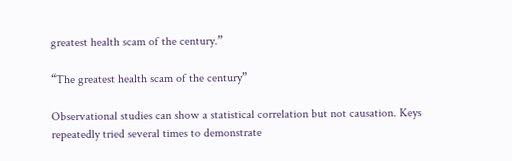greatest health scam of the century.”

“The greatest health scam of the century”

Observational studies can show a statistical correlation but not causation. Keys repeatedly tried several times to demonstrate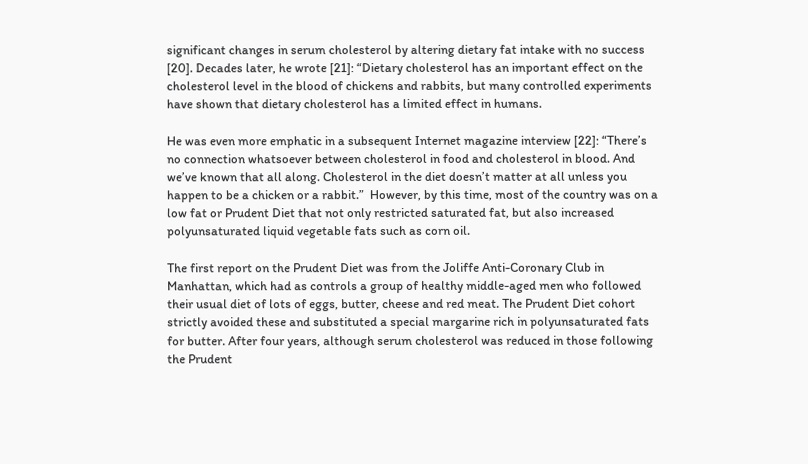significant changes in serum cholesterol by altering dietary fat intake with no success [20]. Decades later, he wrote [21]: “Dietary cholesterol has an important effect on the cholesterol level in the blood of chickens and rabbits, but many controlled experiments have shown that dietary cholesterol has a limited effect in humans.

He was even more emphatic in a subsequent Internet magazine interview [22]: “There’s no connection whatsoever between cholesterol in food and cholesterol in blood. And we’ve known that all along. Cholesterol in the diet doesn’t matter at all unless you happen to be a chicken or a rabbit.”  However, by this time, most of the country was on a low fat or Prudent Diet that not only restricted saturated fat, but also increased polyunsaturated liquid vegetable fats such as corn oil.

The first report on the Prudent Diet was from the Joliffe Anti-Coronary Club in Manhattan, which had as controls a group of healthy middle-aged men who followed their usual diet of lots of eggs, butter, cheese and red meat. The Prudent Diet cohort strictly avoided these and substituted a special margarine rich in polyunsaturated fats for butter. After four years, although serum cholesterol was reduced in those following the Prudent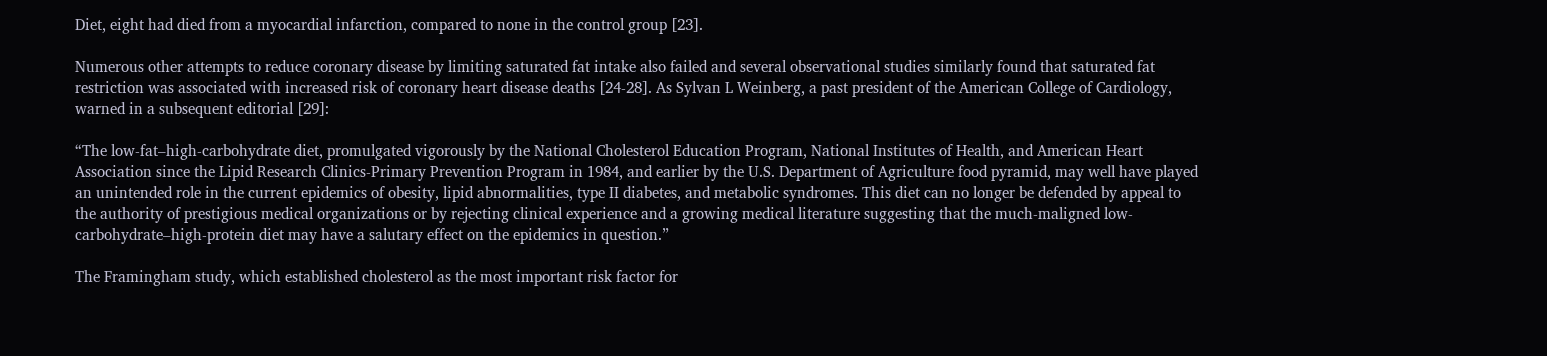Diet, eight had died from a myocardial infarction, compared to none in the control group [23].

Numerous other attempts to reduce coronary disease by limiting saturated fat intake also failed and several observational studies similarly found that saturated fat restriction was associated with increased risk of coronary heart disease deaths [24-28]. As Sylvan L Weinberg, a past president of the American College of Cardiology, warned in a subsequent editorial [29]:

“The low-fat–high-carbohydrate diet, promulgated vigorously by the National Cholesterol Education Program, National Institutes of Health, and American Heart Association since the Lipid Research Clinics-Primary Prevention Program in 1984, and earlier by the U.S. Department of Agriculture food pyramid, may well have played an unintended role in the current epidemics of obesity, lipid abnormalities, type II diabetes, and metabolic syndromes. This diet can no longer be defended by appeal to the authority of prestigious medical organizations or by rejecting clinical experience and a growing medical literature suggesting that the much-maligned low-carbohydrate–high-protein diet may have a salutary effect on the epidemics in question.”

The Framingham study, which established cholesterol as the most important risk factor for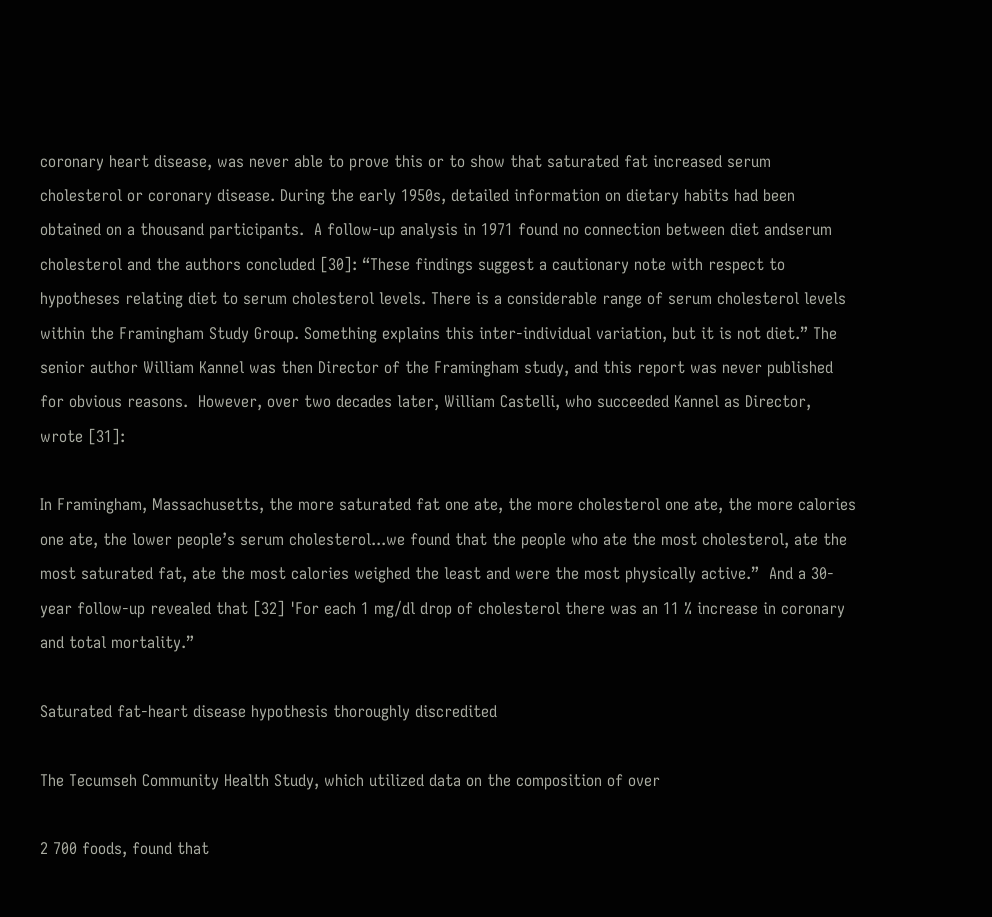coronary heart disease, was never able to prove this or to show that saturated fat increased serum cholesterol or coronary disease. During the early 1950s, detailed information on dietary habits had been obtained on a thousand participants.  A follow-up analysis in 1971 found no connection between diet andserum cholesterol and the authors concluded [30]: “These findings suggest a cautionary note with respect to hypotheses relating diet to serum cholesterol levels. There is a considerable range of serum cholesterol levels within the Framingham Study Group. Something explains this inter-individual variation, but it is not diet.” The senior author William Kannel was then Director of the Framingham study, and this report was never published for obvious reasons.  However, over two decades later, William Castelli, who succeeded Kannel as Director, wrote [31]:

In Framingham, Massachusetts, the more saturated fat one ate, the more cholesterol one ate, the more calories one ate, the lower people’s serum cholesterol...we found that the people who ate the most cholesterol, ate the most saturated fat, ate the most calories weighed the least and were the most physically active.”  And a 30-year follow-up revealed that [32] 'For each 1 mg/dl drop of cholesterol there was an 11 % increase in coronary and total mortality.”

Saturated fat-heart disease hypothesis thoroughly discredited

The Tecumseh Community Health Study, which utilized data on the composition of over

2 700 foods, found that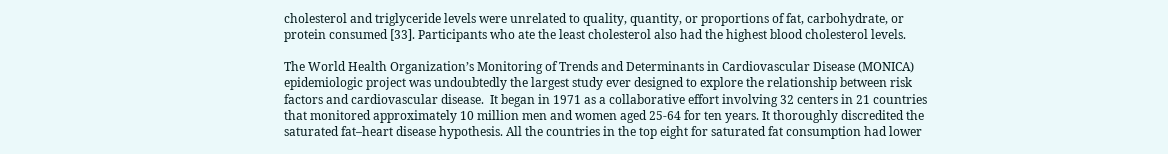cholesterol and triglyceride levels were unrelated to quality, quantity, or proportions of fat, carbohydrate, or protein consumed [33]. Participants who ate the least cholesterol also had the highest blood cholesterol levels.

The World Health Organization’s Monitoring of Trends and Determinants in Cardiovascular Disease (MONICA) epidemiologic project was undoubtedly the largest study ever designed to explore the relationship between risk factors and cardiovascular disease.  It began in 1971 as a collaborative effort involving 32 centers in 21 countries that monitored approximately 10 million men and women aged 25-64 for ten years. It thoroughly discredited the saturated fat–heart disease hypothesis. All the countries in the top eight for saturated fat consumption had lower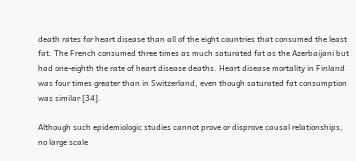death rates for heart disease than all of the eight countries that consumed the least fat. The French consumed three times as much saturated fat as the Azerbaijani but had one-eighth the rate of heart disease deaths. Heart disease mortality in Finland was four times greater than in Switzerland, even though saturated fat consumption was similar [34].

Although such epidemiologic studies cannot prove or disprove causal relationships, no large scale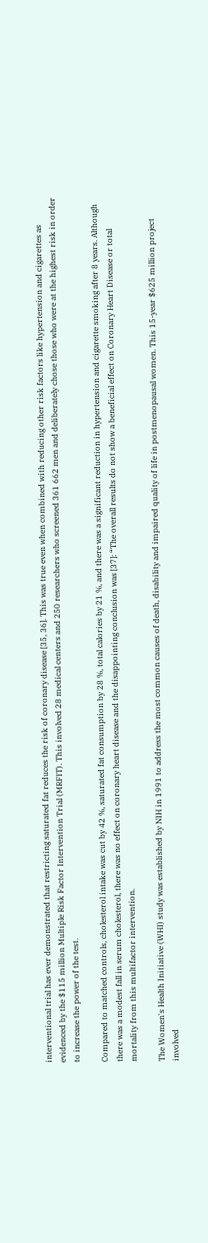interventional trial has ever demonstrated that restricting saturated fat reduces the risk of coronary disease [35, 36]. This was true even when combined with reducing other risk factors like hypertension and cigarettes as evidenced by the $115 million Multiple Risk Factor Intervention Trial (MRFIT). This involved 28 medical centers and 250 researchers who screened 361 662 men and deliberately chose those who were at the highest risk in order to increase the power of the test.

Compared to matched controls, cholesterol intake was cut by 42 %, saturated fat consumption by 28 %, total calories by 21 %, and there was a significant reduction in hypertension and cigarette smoking after 8 years. Although there was a modest fall in serum cholesterol, there was no effect on coronary heart disease and the disappointing conclusion was [37]: “The overall results do not show a beneficial effect on Coronary Heart Disease or total mortality from this multifactor intervention.

The Women's Health Initiative (WHI) study was established by NIH in 1991 to address the most common causes of death, disability and impaired quality of life in postmenopausal women. This 15-year $625 million project involved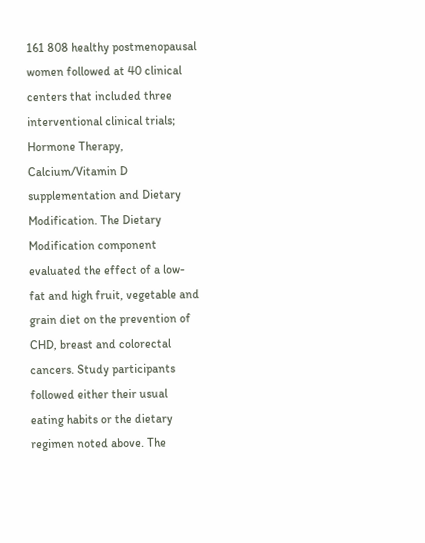161 808 healthy postmenopausal women followed at 40 clinical centers that included three interventional clinical trials; Hormone Therapy, Calcium/Vitamin D supplementation and Dietary Modification. The Dietary Modification component evaluated the effect of a low-fat and high fruit, vegetable and grain diet on the prevention of CHD, breast and colorectal cancers. Study participants followed either their usual eating habits or the dietary regimen noted above. The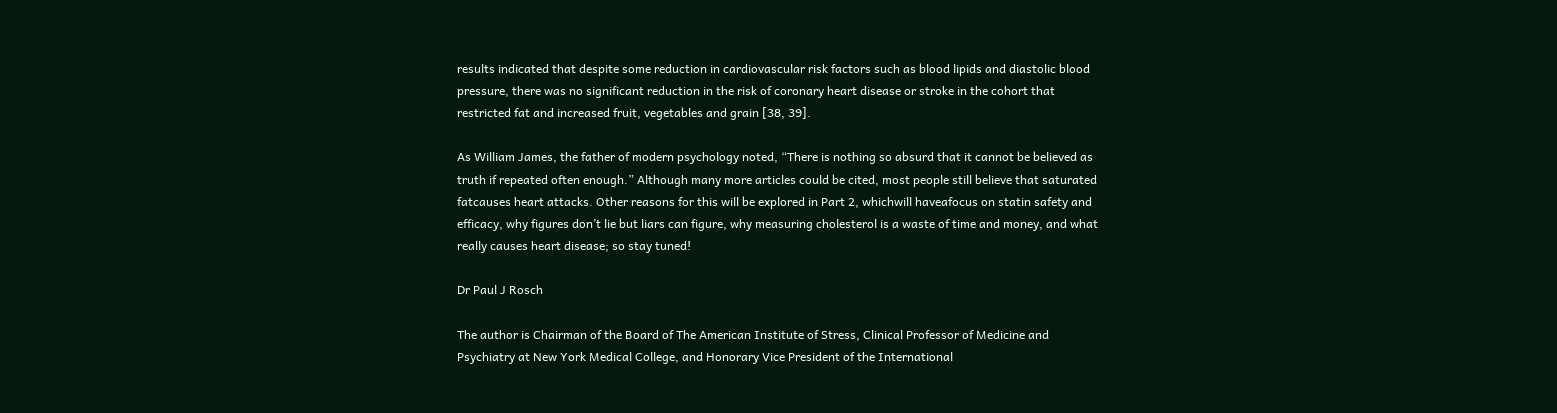results indicated that despite some reduction in cardiovascular risk factors such as blood lipids and diastolic blood pressure, there was no significant reduction in the risk of coronary heart disease or stroke in the cohort that restricted fat and increased fruit, vegetables and grain [38, 39].

As William James, the father of modern psychology noted, “There is nothing so absurd that it cannot be believed as truth if repeated often enough.” Although many more articles could be cited, most people still believe that saturated fatcauses heart attacks. Other reasons for this will be explored in Part 2, whichwill haveafocus on statin safety and efficacy, why figures don’t lie but liars can figure, why measuring cholesterol is a waste of time and money, and what really causes heart disease; so stay tuned!

Dr Paul J Rosch

The author is Chairman of the Board of The American Institute of Stress, Clinical Professor of Medicine and Psychiatry at New York Medical College, and Honorary Vice President of the International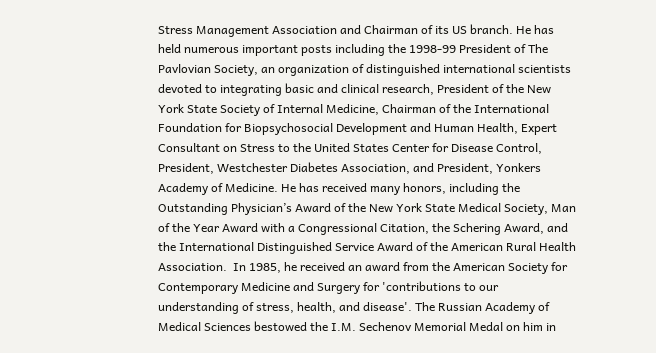Stress Management Association and Chairman of its US branch. He has held numerous important posts including the 1998-99 President of The Pavlovian Society, an organization of distinguished international scientists devoted to integrating basic and clinical research, President of the New York State Society of Internal Medicine, Chairman of the International Foundation for Biopsychosocial Development and Human Health, Expert Consultant on Stress to the United States Center for Disease Control, President, Westchester Diabetes Association, and President, Yonkers Academy of Medicine. He has received many honors, including the Outstanding Physician’s Award of the New York State Medical Society, Man of the Year Award with a Congressional Citation, the Schering Award, and the International Distinguished Service Award of the American Rural Health Association.  In 1985, he received an award from the American Society for Contemporary Medicine and Surgery for 'contributions to our understanding of stress, health, and disease'. The Russian Academy of Medical Sciences bestowed the I.M. Sechenov Memorial Medal on him in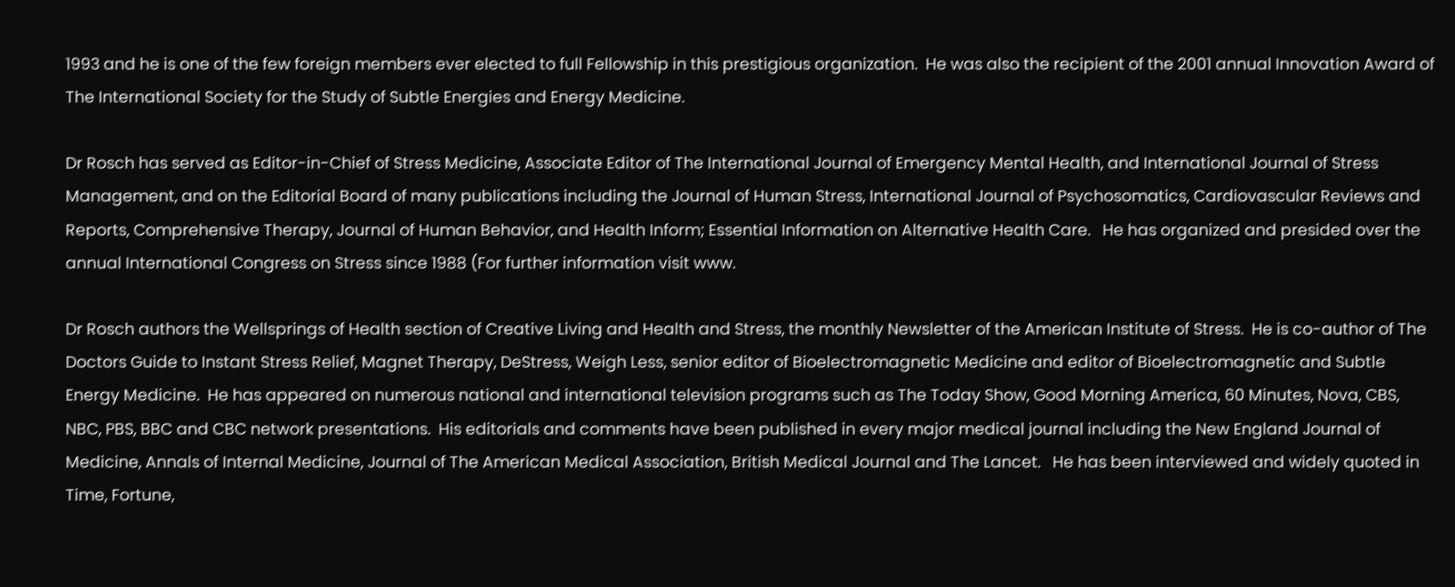1993 and he is one of the few foreign members ever elected to full Fellowship in this prestigious organization.  He was also the recipient of the 2001 annual Innovation Award of The International Society for the Study of Subtle Energies and Energy Medicine.

Dr Rosch has served as Editor-in-Chief of Stress Medicine, Associate Editor of The International Journal of Emergency Mental Health, and International Journal of Stress Management, and on the Editorial Board of many publications including the Journal of Human Stress, International Journal of Psychosomatics, Cardiovascular Reviews and Reports, Comprehensive Therapy, Journal of Human Behavior, and Health Inform; Essential Information on Alternative Health Care.   He has organized and presided over the annual International Congress on Stress since 1988 (For further information visit www.

Dr Rosch authors the Wellsprings of Health section of Creative Living and Health and Stress, the monthly Newsletter of the American Institute of Stress.  He is co-author of The Doctors Guide to Instant Stress Relief, Magnet Therapy, DeStress, Weigh Less, senior editor of Bioelectromagnetic Medicine and editor of Bioelectromagnetic and Subtle Energy Medicine.  He has appeared on numerous national and international television programs such as The Today Show, Good Morning America, 60 Minutes, Nova, CBS, NBC, PBS, BBC and CBC network presentations.  His editorials and comments have been published in every major medical journal including the New England Journal of Medicine, Annals of Internal Medicine, Journal of The American Medical Association, British Medical Journal and The Lancet.   He has been interviewed and widely quoted in Time, Fortune,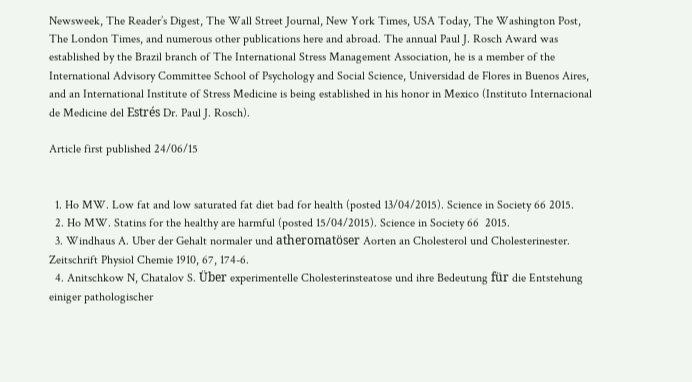Newsweek, The Reader’s Digest, The Wall Street Journal, New York Times, USA Today, The Washington Post, The London Times, and numerous other publications here and abroad. The annual Paul J. Rosch Award was established by the Brazil branch of The International Stress Management Association, he is a member of the International Advisory Committee School of Psychology and Social Science, Universidad de Flores in Buenos Aires, and an International Institute of Stress Medicine is being established in his honor in Mexico (Instituto Internacional de Medicine del Estrés Dr. Paul J. Rosch).

Article first published 24/06/15


  1. Ho MW. Low fat and low saturated fat diet bad for health (posted 13/04/2015). Science in Society 66 2015.
  2. Ho MW. Statins for the healthy are harmful (posted 15/04/2015). Science in Society 66  2015.
  3. Windhaus A. Uber der Gehalt normaler und atheromatöser Aorten an Cholesterol und Cholesterinester. Zeitschrift Physiol Chemie 1910, 67, 174-6.
  4. Anitschkow N, Chatalov S. Über experimentelle Cholesterinsteatose und ihre Bedeutung für die Entstehung einiger pathologischer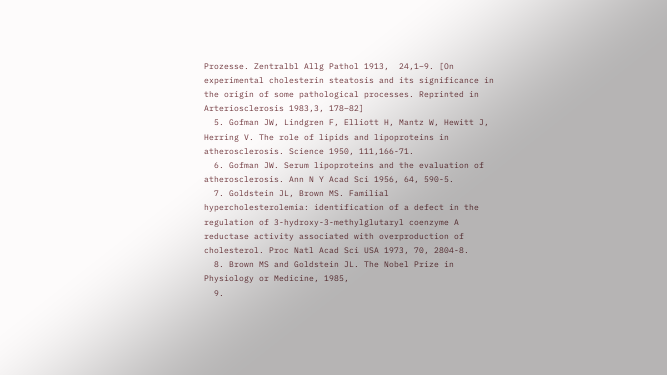Prozesse. Zentralbl Allg Pathol 1913,  24,1–9. [On experimental cholesterin steatosis and its significance in the origin of some pathological processes. Reprinted in Arteriosclerosis 1983,3, 178–82]
  5. Gofman JW, Lindgren F, Elliott H, Mantz W, Hewitt J, Herring V. The role of lipids and lipoproteins in atherosclerosis. Science 1950, 111,166-71.
  6. Gofman JW. Serum lipoproteins and the evaluation of atherosclerosis. Ann N Y Acad Sci 1956, 64, 590-5.
  7. Goldstein JL, Brown MS. Familial hypercholesterolemia: identification of a defect in the regulation of 3-hydroxy-3-methylglutaryl coenzyme A reductase activity associated with overproduction of cholesterol. Proc Natl Acad Sci USA 1973, 70, 2804-8.
  8. Brown MS and Goldstein JL. The Nobel Prize in Physiology or Medicine, 1985,
  9.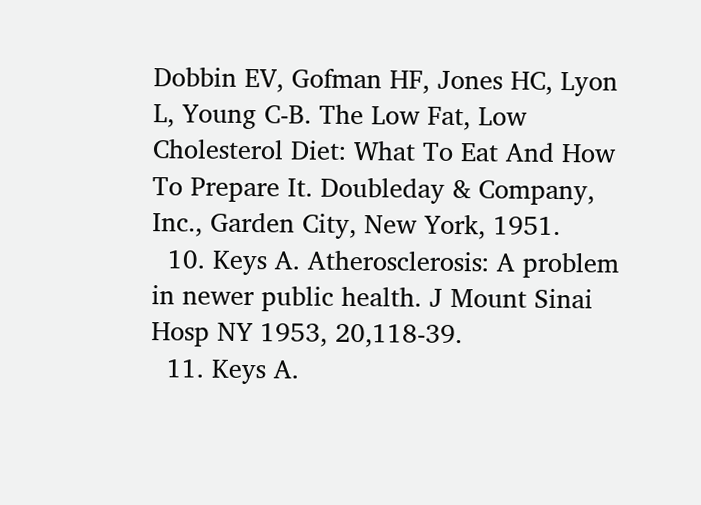Dobbin EV, Gofman HF, Jones HC, Lyon L, Young C-B. The Low Fat, Low Cholesterol Diet: What To Eat And How To Prepare It. Doubleday & Company, Inc., Garden City, New York, 1951.
  10. Keys A. Atherosclerosis: A problem in newer public health. J Mount Sinai Hosp NY 1953, 20,118-39.
  11. Keys A.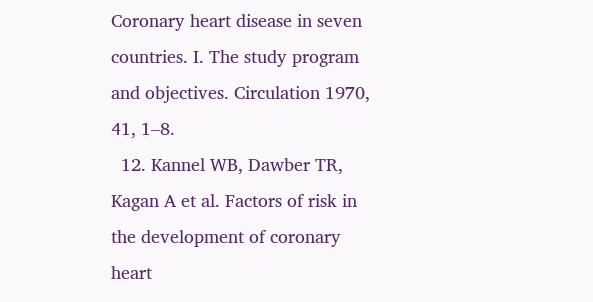Coronary heart disease in seven countries. I. The study program and objectives. Circulation 1970, 41, 1–8.
  12. Kannel WB, Dawber TR, Kagan A et al. Factors of risk in the development of coronary heart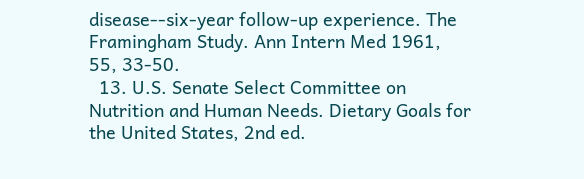disease--six-year follow-up experience. The Framingham Study. Ann Intern Med 1961, 55, 33-50.
  13. U.S. Senate Select Committee on Nutrition and Human Needs. Dietary Goals for the United States, 2nd ed.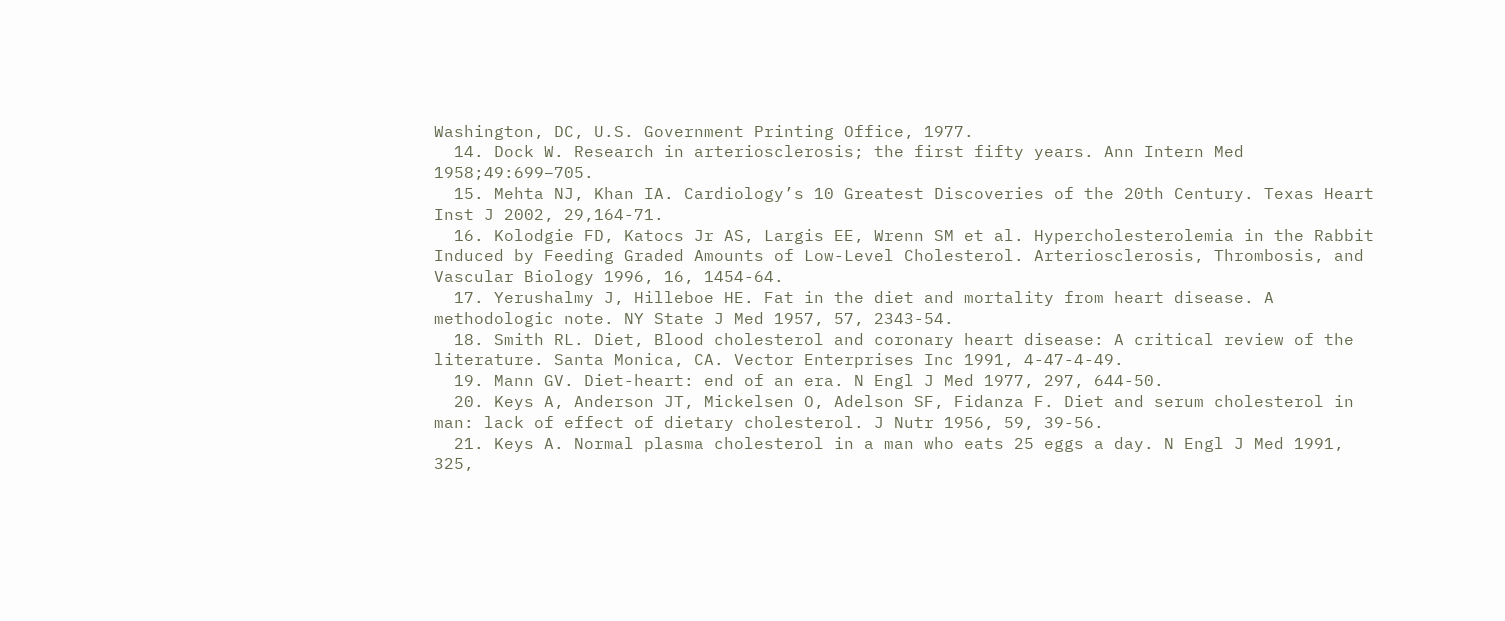Washington, DC, U.S. Government Printing Office, 1977.
  14. Dock W. Research in arteriosclerosis; the first fifty years. Ann Intern Med 1958;49:699–705.
  15. Mehta NJ, Khan IA. Cardiology’s 10 Greatest Discoveries of the 20th Century. Texas Heart Inst J 2002, 29,164-71.
  16. Kolodgie FD, Katocs Jr AS, Largis EE, Wrenn SM et al. Hypercholesterolemia in the Rabbit Induced by Feeding Graded Amounts of Low-Level Cholesterol. Arteriosclerosis, Thrombosis, and Vascular Biology 1996, 16, 1454-64.
  17. Yerushalmy J, Hilleboe HE. Fat in the diet and mortality from heart disease. A methodologic note. NY State J Med 1957, 57, 2343-54.
  18. Smith RL. Diet, Blood cholesterol and coronary heart disease: A critical review of the literature. Santa Monica, CA. Vector Enterprises Inc 1991, 4-47-4-49.
  19. Mann GV. Diet-heart: end of an era. N Engl J Med 1977, 297, 644-50.
  20. Keys A, Anderson JT, Mickelsen O, Adelson SF, Fidanza F. Diet and serum cholesterol in man: lack of effect of dietary cholesterol. J Nutr 1956, 59, 39-56.
  21. Keys A. Normal plasma cholesterol in a man who eats 25 eggs a day. N Engl J Med 1991, 325,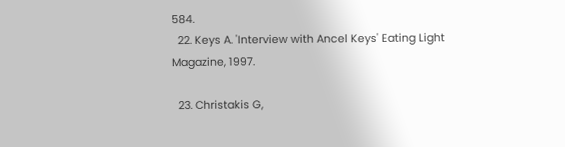584.
  22. Keys A. 'Interview with Ancel Keys' Eating Light Magazine, 1997.

  23. Christakis G,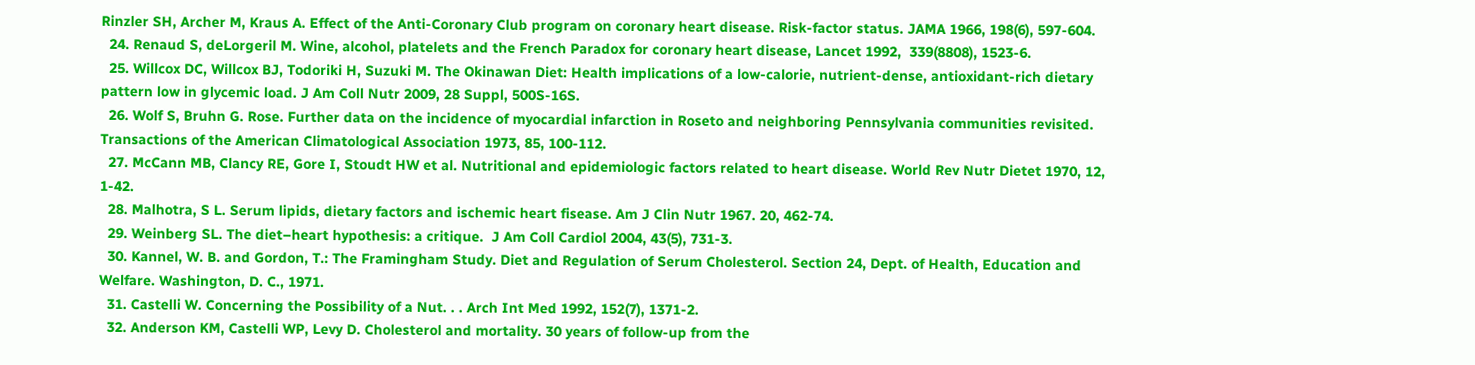Rinzler SH, Archer M, Kraus A. Effect of the Anti-Coronary Club program on coronary heart disease. Risk-factor status. JAMA 1966, 198(6), 597-604.
  24. Renaud S, deLorgeril M. Wine, alcohol, platelets and the French Paradox for coronary heart disease, Lancet 1992,  339(8808), 1523-6.
  25. Willcox DC, Willcox BJ, Todoriki H, Suzuki M. The Okinawan Diet: Health implications of a low-calorie, nutrient-dense, antioxidant-rich dietary pattern low in glycemic load. J Am Coll Nutr 2009, 28 Suppl, 500S-16S.
  26. Wolf S, Bruhn G. Rose. Further data on the incidence of myocardial infarction in Roseto and neighboring Pennsylvania communities revisited. Transactions of the American Climatological Association 1973, 85, 100-112.
  27. McCann MB, Clancy RE, Gore I, Stoudt HW et al. Nutritional and epidemiologic factors related to heart disease. World Rev Nutr Dietet 1970, 12, 1-42.
  28. Malhotra, S L. Serum lipids, dietary factors and ischemic heart fisease. Am J Clin Nutr 1967. 20, 462-74.
  29. Weinberg SL. The diet–heart hypothesis: a critique.  J Am Coll Cardiol 2004, 43(5), 731-3.
  30. Kannel, W. B. and Gordon, T.: The Framingham Study. Diet and Regulation of Serum Cholesterol. Section 24, Dept. of Health, Education and Welfare. Washington, D. C., 1971.
  31. Castelli W. Concerning the Possibility of a Nut. . . Arch Int Med 1992, 152(7), 1371-2.
  32. Anderson KM, Castelli WP, Levy D. Cholesterol and mortality. 30 years of follow-up from the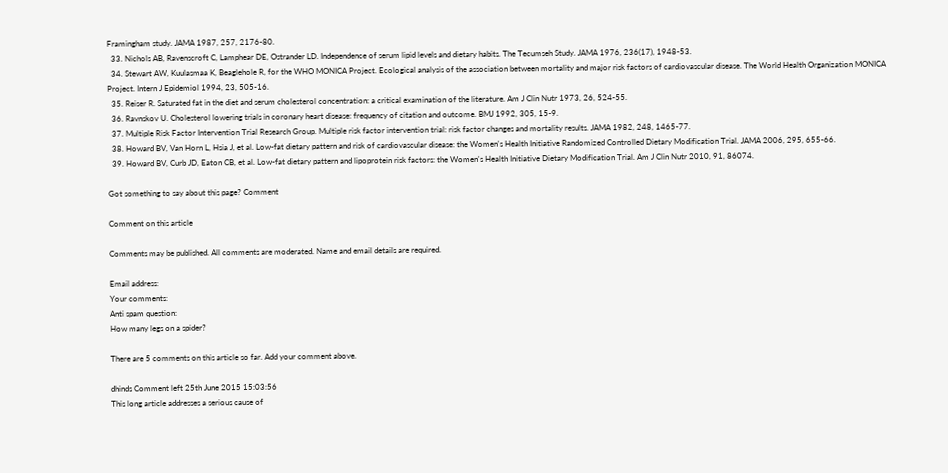Framingham study. JAMA 1987, 257, 2176-80.
  33. Nichols AB, Ravenscroft C, Lamphear DE, Ostrander LD. Independence of serum lipid levels and dietary habits. The Tecumseh Study. JAMA 1976, 236(17), 1948-53.
  34. Stewart AW, Kuulasmaa K, Beaglehole R, for the WHO MONICA Project. Ecological analysis of the association between mortality and major risk factors of cardiovascular disease. The World Health Organization MONICA Project. Intern J Epidemiol 1994, 23, 505-16.
  35. Reiser R. Saturated fat in the diet and serum cholesterol concentration: a critical examination of the literature. Am J Clin Nutr 1973, 26, 524-55.
  36. Ravnskov U. Cholesterol lowering trials in coronary heart disease: frequency of citation and outcome. BMJ 1992, 305, 15-9.
  37. Multiple Risk Factor Intervention Trial Research Group. Multiple risk factor intervention trial: risk factor changes and mortality results. JAMA 1982, 248, 1465-77.
  38. Howard BV, Van Horn L, Hsia J, et al. Low-fat dietary pattern and risk of cardiovascular disease: the Women's Health Initiative Randomized Controlled Dietary Modification Trial. JAMA 2006, 295, 655-66.
  39. Howard BV, Curb JD, Eaton CB, et al. Low-fat dietary pattern and lipoprotein risk factors: the Women's Health Initiative Dietary Modification Trial. Am J Clin Nutr 2010, 91, 86074.

Got something to say about this page? Comment

Comment on this article

Comments may be published. All comments are moderated. Name and email details are required.

Email address:
Your comments:
Anti spam question:
How many legs on a spider?

There are 5 comments on this article so far. Add your comment above.

dhinds Comment left 25th June 2015 15:03:56
This long article addresses a serious cause of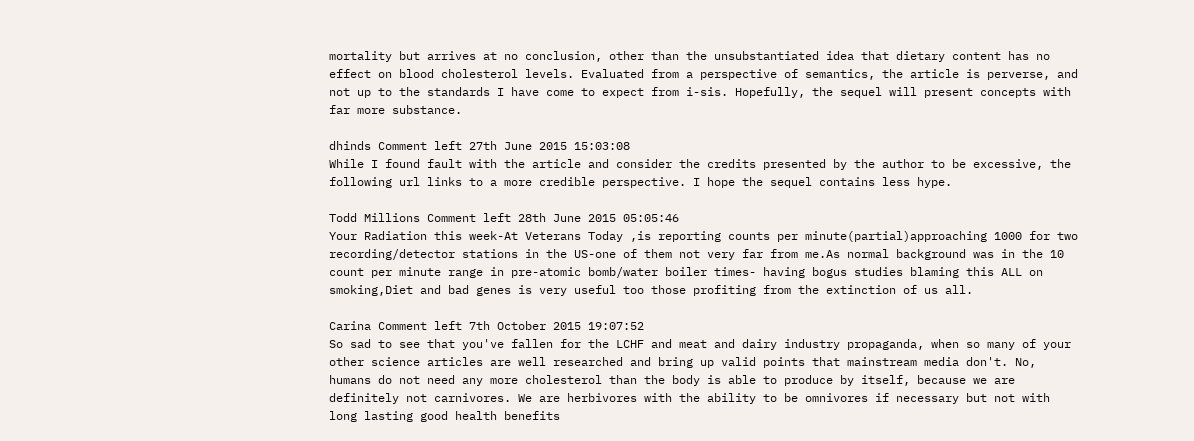mortality but arrives at no conclusion, other than the unsubstantiated idea that dietary content has no effect on blood cholesterol levels. Evaluated from a perspective of semantics, the article is perverse, and not up to the standards I have come to expect from i-sis. Hopefully, the sequel will present concepts with far more substance.

dhinds Comment left 27th June 2015 15:03:08
While I found fault with the article and consider the credits presented by the author to be excessive, the following url links to a more credible perspective. I hope the sequel contains less hype.

Todd Millions Comment left 28th June 2015 05:05:46
Your Radiation this week-At Veterans Today ,is reporting counts per minute(partial)approaching 1000 for two recording/detector stations in the US-one of them not very far from me.As normal background was in the 10 count per minute range in pre-atomic bomb/water boiler times- having bogus studies blaming this ALL on smoking,Diet and bad genes is very useful too those profiting from the extinction of us all.

Carina Comment left 7th October 2015 19:07:52
So sad to see that you've fallen for the LCHF and meat and dairy industry propaganda, when so many of your other science articles are well researched and bring up valid points that mainstream media don't. No, humans do not need any more cholesterol than the body is able to produce by itself, because we are definitely not carnivores. We are herbivores with the ability to be omnivores if necessary but not with long lasting good health benefits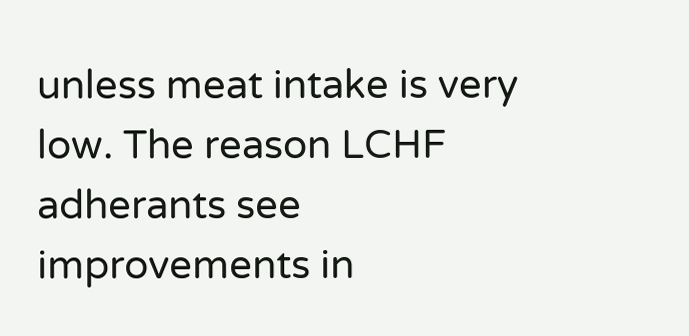unless meat intake is very low. The reason LCHF adherants see improvements in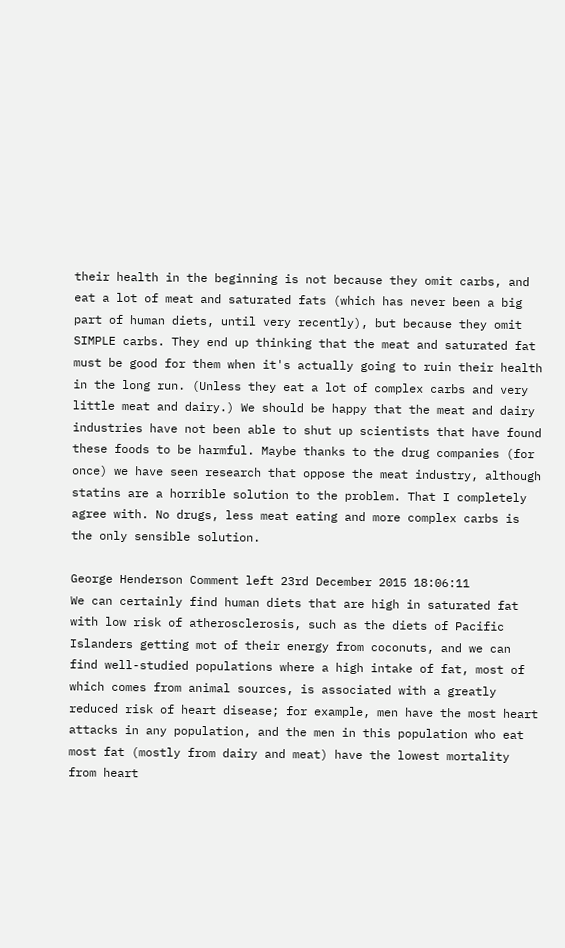their health in the beginning is not because they omit carbs, and eat a lot of meat and saturated fats (which has never been a big part of human diets, until very recently), but because they omit SIMPLE carbs. They end up thinking that the meat and saturated fat must be good for them when it's actually going to ruin their health in the long run. (Unless they eat a lot of complex carbs and very little meat and dairy.) We should be happy that the meat and dairy industries have not been able to shut up scientists that have found these foods to be harmful. Maybe thanks to the drug companies (for once) we have seen research that oppose the meat industry, although statins are a horrible solution to the problem. That I completely agree with. No drugs, less meat eating and more complex carbs is the only sensible solution.

George Henderson Comment left 23rd December 2015 18:06:11
We can certainly find human diets that are high in saturated fat with low risk of atherosclerosis, such as the diets of Pacific Islanders getting mot of their energy from coconuts, and we can find well-studied populations where a high intake of fat, most of which comes from animal sources, is associated with a greatly reduced risk of heart disease; for example, men have the most heart attacks in any population, and the men in this population who eat most fat (mostly from dairy and meat) have the lowest mortality from heart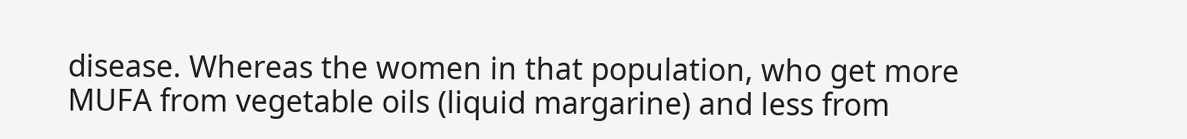disease. Whereas the women in that population, who get more MUFA from vegetable oils (liquid margarine) and less from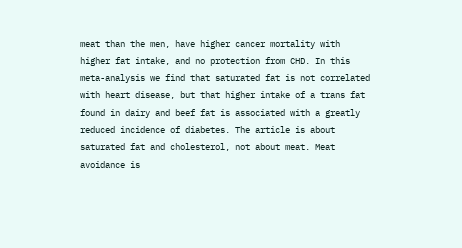meat than the men, have higher cancer mortality with higher fat intake, and no protection from CHD. In this meta-analysis we find that saturated fat is not correlated with heart disease, but that higher intake of a trans fat found in dairy and beef fat is associated with a greatly reduced incidence of diabetes. The article is about saturated fat and cholesterol, not about meat. Meat avoidance is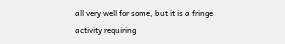all very well for some, but it is a fringe activity requiring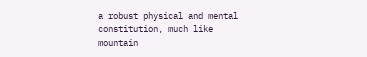a robust physical and mental constitution, much like mountain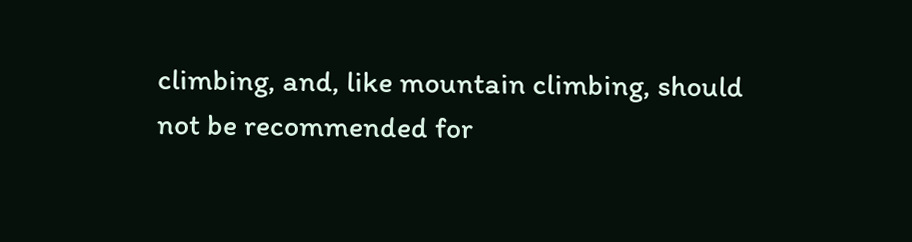climbing, and, like mountain climbing, should not be recommended for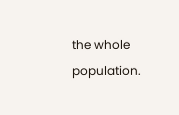the whole population.